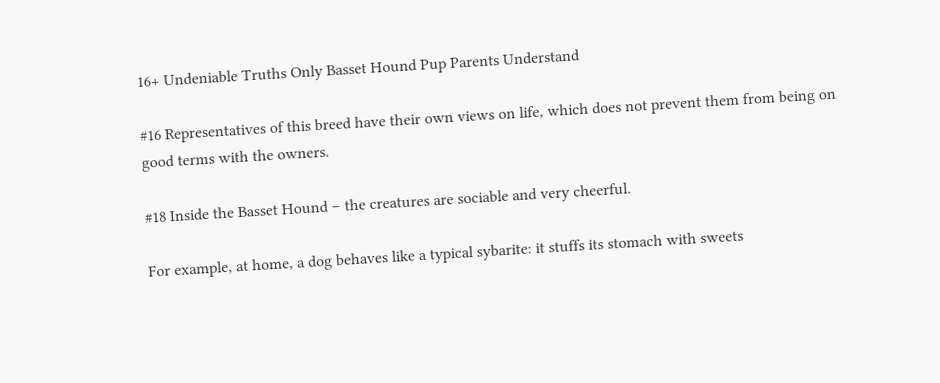16+ Undeniable Truths Only Basset Hound Pup Parents Understand

#16 Representatives of this breed have their own views on life, which does not prevent them from being on good terms with the owners.

#18 Inside the Basset Hound – the creatures are sociable and very cheerful.

For example, at home, a dog behaves like a typical sybarite: it stuffs its stomach with sweets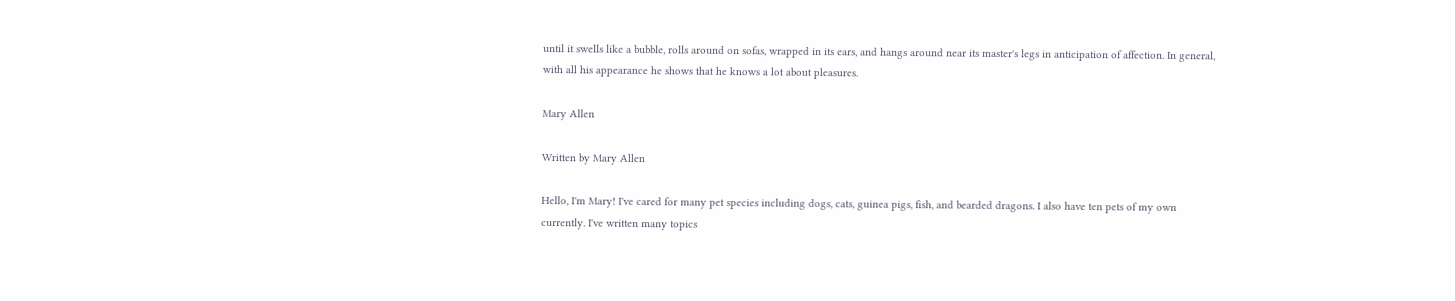until it swells like a bubble, rolls around on sofas, wrapped in its ears, and hangs around near its master's legs in anticipation of affection. In general, with all his appearance he shows that he knows a lot about pleasures.

Mary Allen

Written by Mary Allen

Hello, I'm Mary! I've cared for many pet species including dogs, cats, guinea pigs, fish, and bearded dragons. I also have ten pets of my own currently. I've written many topics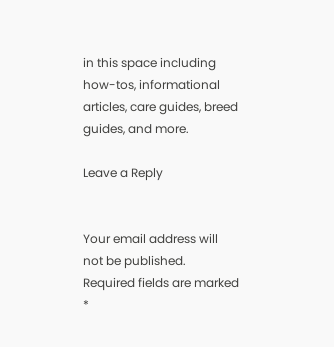in this space including how-tos, informational articles, care guides, breed guides, and more.

Leave a Reply


Your email address will not be published. Required fields are marked *